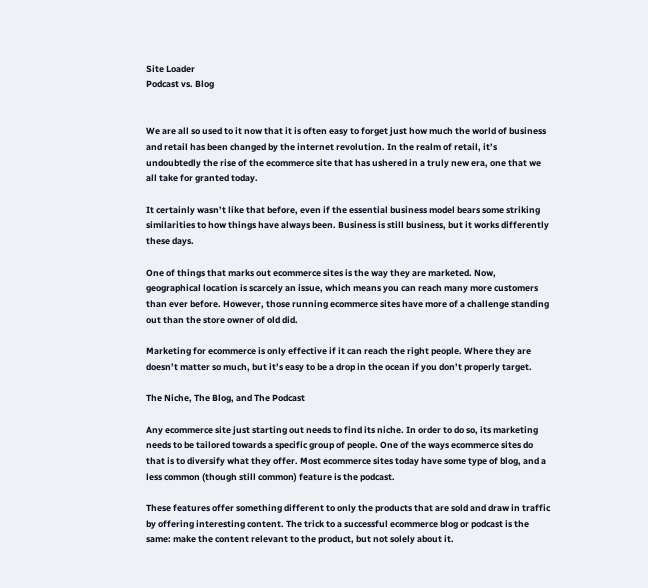Site Loader
Podcast vs. Blog


We are all so used to it now that it is often easy to forget just how much the world of business and retail has been changed by the internet revolution. In the realm of retail, it’s undoubtedly the rise of the ecommerce site that has ushered in a truly new era, one that we all take for granted today.

It certainly wasn’t like that before, even if the essential business model bears some striking similarities to how things have always been. Business is still business, but it works differently these days.

One of things that marks out ecommerce sites is the way they are marketed. Now, geographical location is scarcely an issue, which means you can reach many more customers than ever before. However, those running ecommerce sites have more of a challenge standing out than the store owner of old did.

Marketing for ecommerce is only effective if it can reach the right people. Where they are doesn’t matter so much, but it’s easy to be a drop in the ocean if you don’t properly target.

The Niche, The Blog, and The Podcast

Any ecommerce site just starting out needs to find its niche. In order to do so, its marketing needs to be tailored towards a specific group of people. One of the ways ecommerce sites do that is to diversify what they offer. Most ecommerce sites today have some type of blog, and a less common (though still common) feature is the podcast.

These features offer something different to only the products that are sold and draw in traffic by offering interesting content. The trick to a successful ecommerce blog or podcast is the same: make the content relevant to the product, but not solely about it.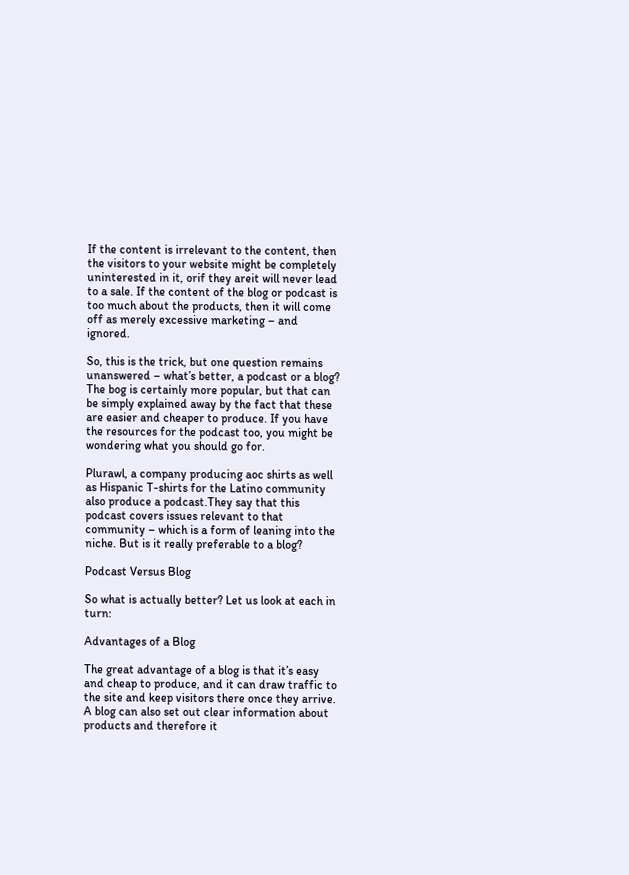If the content is irrelevant to the content, then the visitors to your website might be completely uninterested in it, orif they areit will never lead to a sale. If the content of the blog or podcast is too much about the products, then it will come off as merely excessive marketing – and ignored.

So, this is the trick, but one question remains unanswered – what’s better, a podcast or a blog? The bog is certainly more popular, but that can be simply explained away by the fact that these are easier and cheaper to produce. If you have the resources for the podcast too, you might be wondering what you should go for.

Plurawl, a company producing aoc shirts as well as Hispanic T-shirts for the Latino community also produce a podcast.They say that this podcast covers issues relevant to that community – which is a form of leaning into the niche. But is it really preferable to a blog?

Podcast Versus Blog

So what is actually better? Let us look at each in turn:

Advantages of a Blog

The great advantage of a blog is that it’s easy and cheap to produce, and it can draw traffic to the site and keep visitors there once they arrive. A blog can also set out clear information about products and therefore it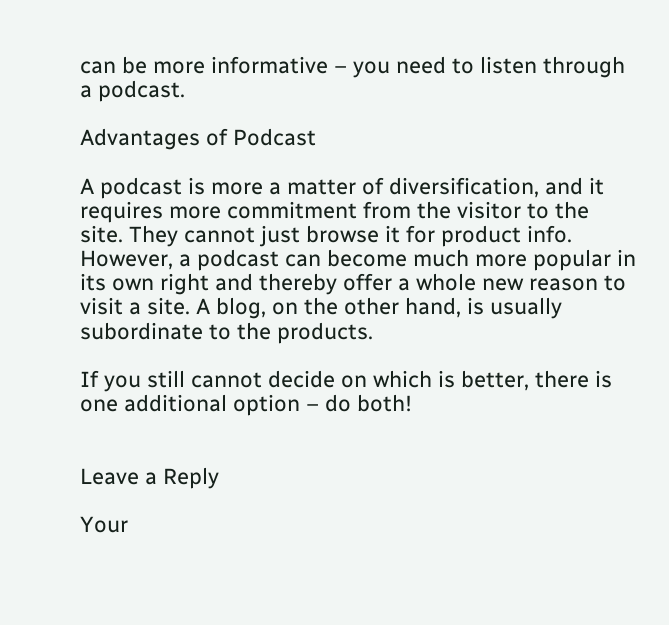can be more informative – you need to listen through a podcast.

Advantages of Podcast

A podcast is more a matter of diversification, and it requires more commitment from the visitor to the site. They cannot just browse it for product info. However, a podcast can become much more popular in its own right and thereby offer a whole new reason to visit a site. A blog, on the other hand, is usually subordinate to the products.

If you still cannot decide on which is better, there is one additional option – do both!


Leave a Reply

Your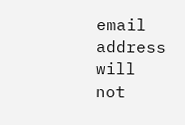email address will not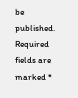be published. Required fields are marked *